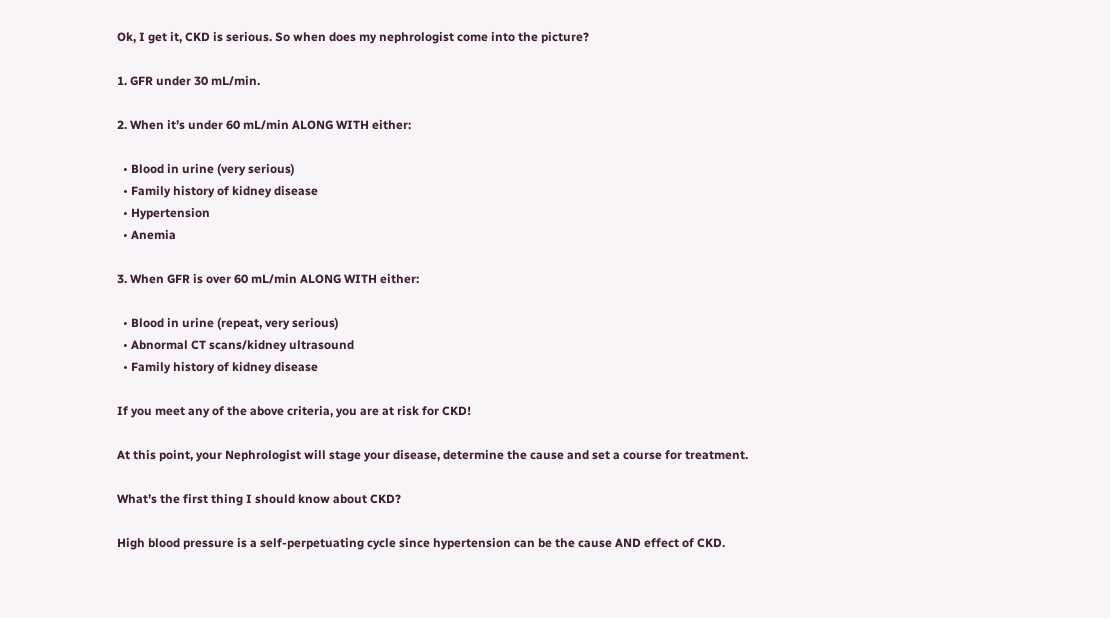Ok, I get it, CKD is serious. So when does my nephrologist come into the picture?

1. GFR under 30 mL/min.

2. When it’s under 60 mL/min ALONG WITH either:

  • Blood in urine (very serious)
  • Family history of kidney disease
  • Hypertension
  • Anemia

3. When GFR is over 60 mL/min ALONG WITH either:

  • Blood in urine (repeat, very serious)
  • Abnormal CT scans/kidney ultrasound
  • Family history of kidney disease

If you meet any of the above criteria, you are at risk for CKD!

At this point, your Nephrologist will stage your disease, determine the cause and set a course for treatment.

What’s the first thing I should know about CKD?

High blood pressure is a self-perpetuating cycle since hypertension can be the cause AND effect of CKD.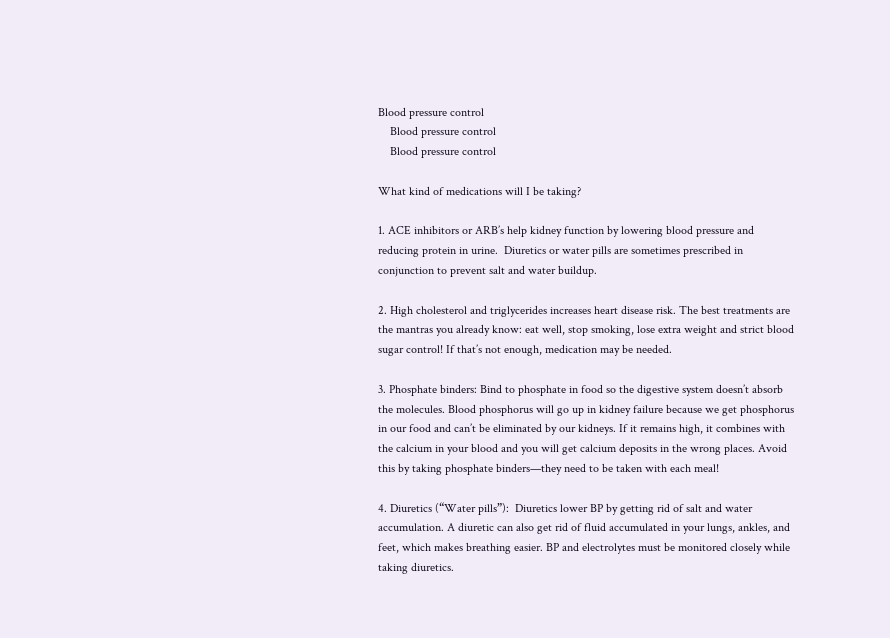Blood pressure control
    Blood pressure control
    Blood pressure control

What kind of medications will I be taking?

1. ACE inhibitors or ARB’s help kidney function by lowering blood pressure and reducing protein in urine.  Diuretics or water pills are sometimes prescribed in conjunction to prevent salt and water buildup.

2. High cholesterol and triglycerides increases heart disease risk. The best treatments are the mantras you already know: eat well, stop smoking, lose extra weight and strict blood sugar control! If that’s not enough, medication may be needed.

3. Phosphate binders: Bind to phosphate in food so the digestive system doesn’t absorb the molecules. Blood phosphorus will go up in kidney failure because we get phosphorus in our food and can’t be eliminated by our kidneys. If it remains high, it combines with the calcium in your blood and you will get calcium deposits in the wrong places. Avoid this by taking phosphate binders—they need to be taken with each meal!

4. Diuretics (“Water pills”):  Diuretics lower BP by getting rid of salt and water accumulation. A diuretic can also get rid of fluid accumulated in your lungs, ankles, and feet, which makes breathing easier. BP and electrolytes must be monitored closely while taking diuretics.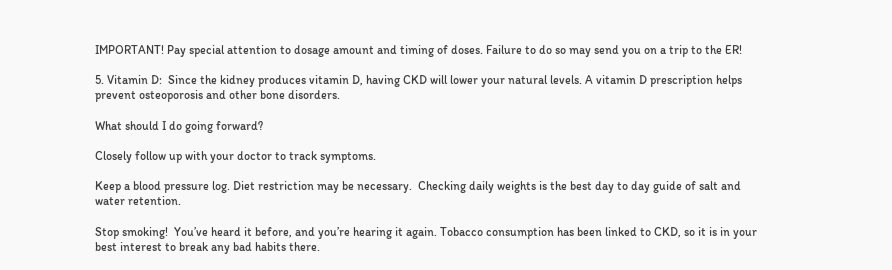IMPORTANT! Pay special attention to dosage amount and timing of doses. Failure to do so may send you on a trip to the ER!

5. Vitamin D:  Since the kidney produces vitamin D, having CKD will lower your natural levels. A vitamin D prescription helps prevent osteoporosis and other bone disorders.

What should I do going forward?

Closely follow up with your doctor to track symptoms.

Keep a blood pressure log. Diet restriction may be necessary.  Checking daily weights is the best day to day guide of salt and water retention.

Stop smoking!  You’ve heard it before, and you’re hearing it again. Tobacco consumption has been linked to CKD, so it is in your best interest to break any bad habits there.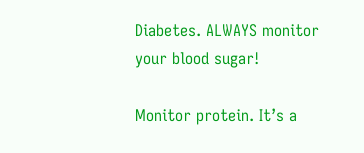Diabetes. ALWAYS monitor your blood sugar!

Monitor protein. It’s a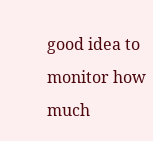good idea to monitor how much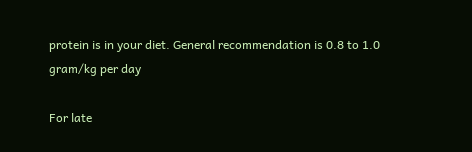protein is in your diet. General recommendation is 0.8 to 1.0 gram/kg per day

For late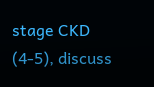stage CKD (4-5), discuss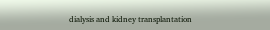dialysis and kidney transplantation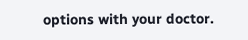options with your doctor.